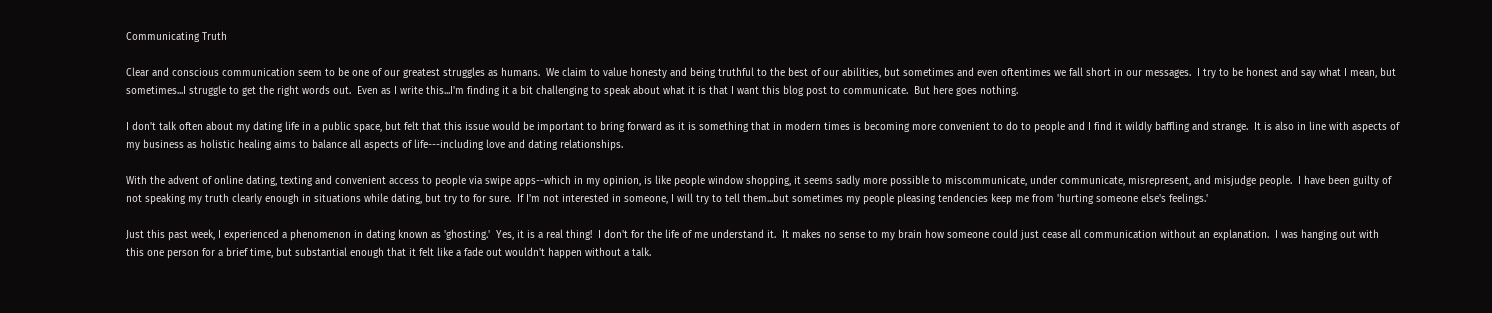Communicating Truth

Clear and conscious communication seem to be one of our greatest struggles as humans.  We claim to value honesty and being truthful to the best of our abilities, but sometimes and even oftentimes we fall short in our messages.  I try to be honest and say what I mean, but sometimes...I struggle to get the right words out.  Even as I write this...I'm finding it a bit challenging to speak about what it is that I want this blog post to communicate.  But here goes nothing.

I don't talk often about my dating life in a public space, but felt that this issue would be important to bring forward as it is something that in modern times is becoming more convenient to do to people and I find it wildly baffling and strange.  It is also in line with aspects of my business as holistic healing aims to balance all aspects of life---including love and dating relationships.

With the advent of online dating, texting and convenient access to people via swipe apps--which in my opinion, is like people window shopping, it seems sadly more possible to miscommunicate, under communicate, misrepresent, and misjudge people.  I have been guilty of not speaking my truth clearly enough in situations while dating, but try to for sure.  If I'm not interested in someone, I will try to tell them...but sometimes my people pleasing tendencies keep me from 'hurting someone else's feelings.'

Just this past week, I experienced a phenomenon in dating known as 'ghosting.'  Yes, it is a real thing!  I don't for the life of me understand it.  It makes no sense to my brain how someone could just cease all communication without an explanation.  I was hanging out with this one person for a brief time, but substantial enough that it felt like a fade out wouldn't happen without a talk.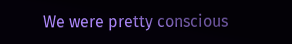We were pretty conscious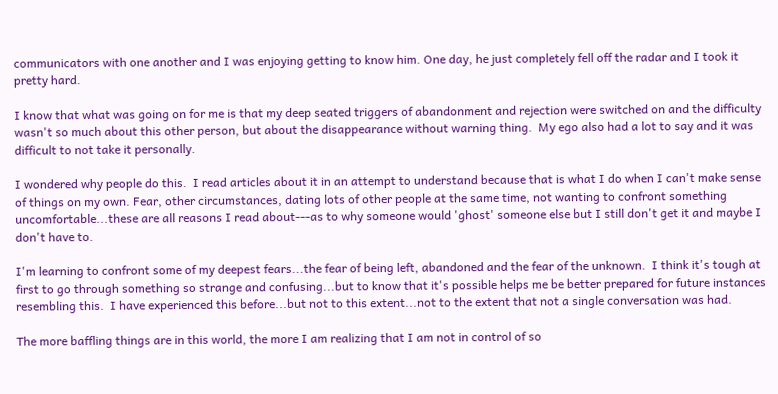communicators with one another and I was enjoying getting to know him. One day, he just completely fell off the radar and I took it pretty hard.

I know that what was going on for me is that my deep seated triggers of abandonment and rejection were switched on and the difficulty wasn't so much about this other person, but about the disappearance without warning thing.  My ego also had a lot to say and it was difficult to not take it personally.

I wondered why people do this.  I read articles about it in an attempt to understand because that is what I do when I can't make sense of things on my own. Fear, other circumstances, dating lots of other people at the same time, not wanting to confront something uncomfortable...these are all reasons I read about---as to why someone would 'ghost' someone else but I still don't get it and maybe I don't have to.

I'm learning to confront some of my deepest fears...the fear of being left, abandoned and the fear of the unknown.  I think it's tough at first to go through something so strange and confusing...but to know that it's possible helps me be better prepared for future instances resembling this.  I have experienced this before...but not to this extent...not to the extent that not a single conversation was had.

The more baffling things are in this world, the more I am realizing that I am not in control of so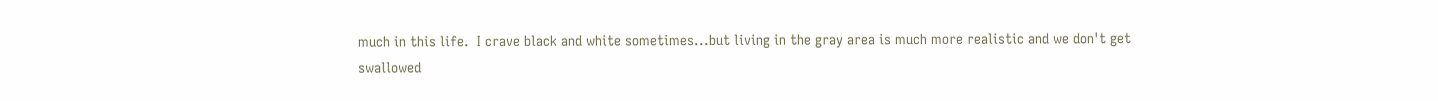much in this life.  I crave black and white sometimes...but living in the gray area is much more realistic and we don't get swallowed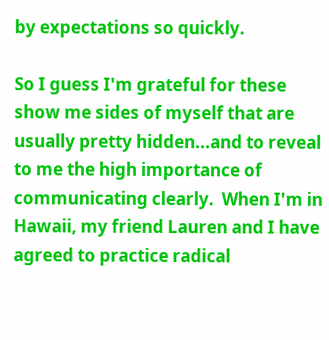by expectations so quickly.

So I guess I'm grateful for these show me sides of myself that are usually pretty hidden...and to reveal to me the high importance of communicating clearly.  When I'm in Hawaii, my friend Lauren and I have agreed to practice radical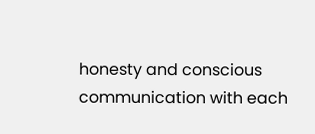honesty and conscious communication with each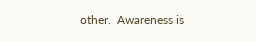other.  Awareness is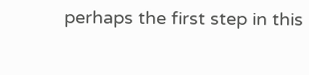perhaps the first step in this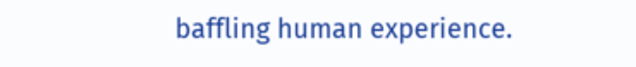baffling human experience.